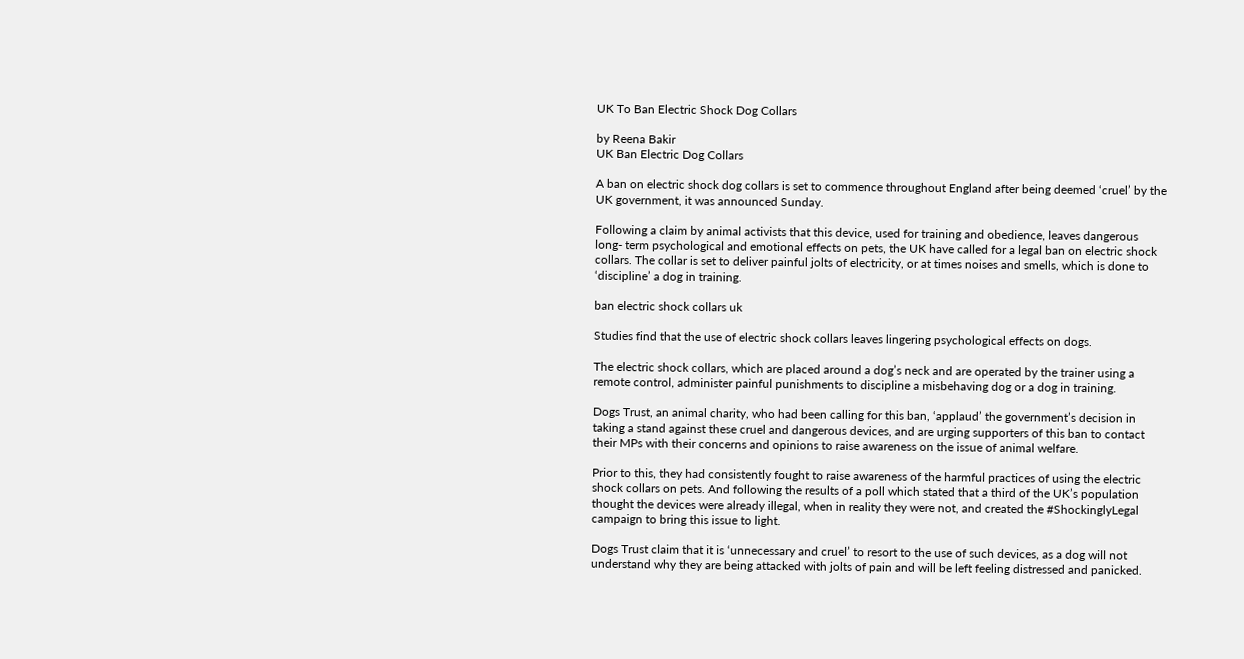UK To Ban Electric Shock Dog Collars

by Reena Bakir
UK Ban Electric Dog Collars

A ban on electric shock dog collars is set to commence throughout England after being deemed ‘cruel’ by the UK government, it was announced Sunday.

Following a claim by animal activists that this device, used for training and obedience, leaves dangerous long- term psychological and emotional effects on pets, the UK have called for a legal ban on electric shock collars. The collar is set to deliver painful jolts of electricity, or at times noises and smells, which is done to ‘discipline’ a dog in training.

ban electric shock collars uk

Studies find that the use of electric shock collars leaves lingering psychological effects on dogs.

The electric shock collars, which are placed around a dog’s neck and are operated by the trainer using a remote control, administer painful punishments to discipline a misbehaving dog or a dog in training.

Dogs Trust, an animal charity, who had been calling for this ban, ‘applaud’ the government’s decision in taking a stand against these cruel and dangerous devices, and are urging supporters of this ban to contact their MPs with their concerns and opinions to raise awareness on the issue of animal welfare.

Prior to this, they had consistently fought to raise awareness of the harmful practices of using the electric shock collars on pets. And following the results of a poll which stated that a third of the UK’s population thought the devices were already illegal, when in reality they were not, and created the #ShockinglyLegal campaign to bring this issue to light.

Dogs Trust claim that it is ‘unnecessary and cruel’ to resort to the use of such devices, as a dog will not understand why they are being attacked with jolts of pain and will be left feeling distressed and panicked.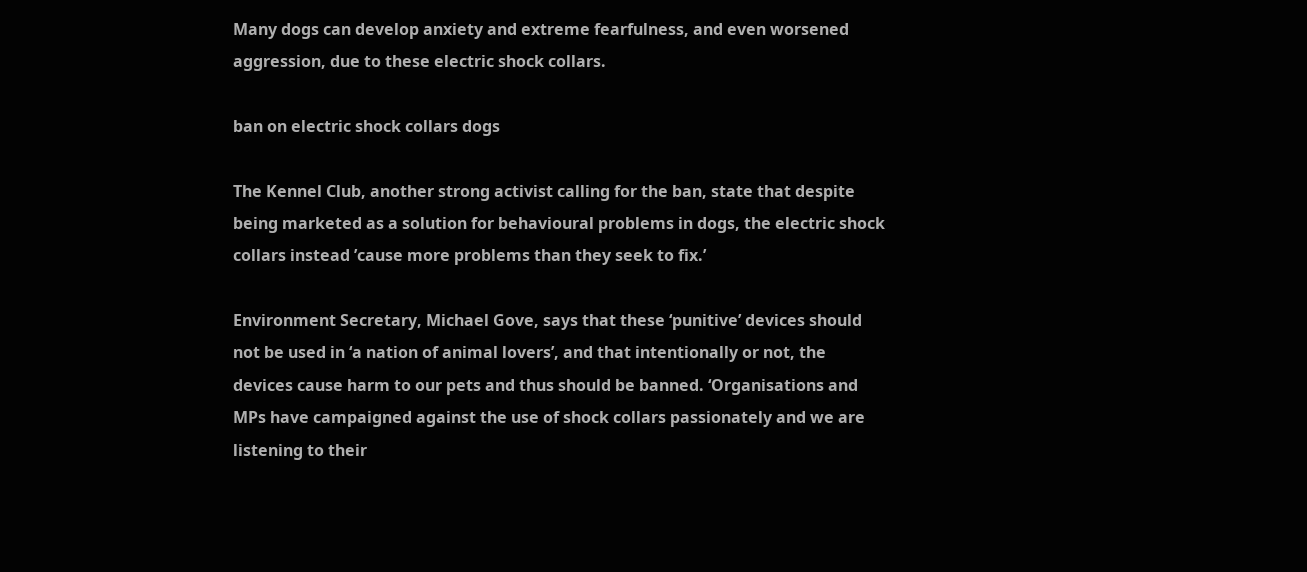Many dogs can develop anxiety and extreme fearfulness, and even worsened aggression, due to these electric shock collars.

ban on electric shock collars dogs

The Kennel Club, another strong activist calling for the ban, state that despite being marketed as a solution for behavioural problems in dogs, the electric shock collars instead ’cause more problems than they seek to fix.’

Environment Secretary, Michael Gove, says that these ‘punitive’ devices should not be used in ‘a nation of animal lovers’, and that intentionally or not, the devices cause harm to our pets and thus should be banned. ‘Organisations and MPs have campaigned against the use of shock collars passionately and we are listening to their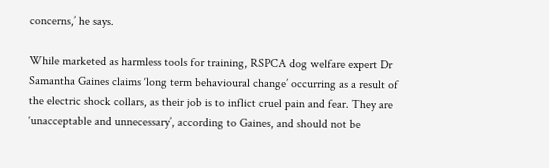concerns,’ he says.

While marketed as harmless tools for training, RSPCA dog welfare expert Dr Samantha Gaines claims ‘long term behavioural change’ occurring as a result of the electric shock collars, as their job is to inflict cruel pain and fear. They are ‘unacceptable and unnecessary’, according to Gaines, and should not be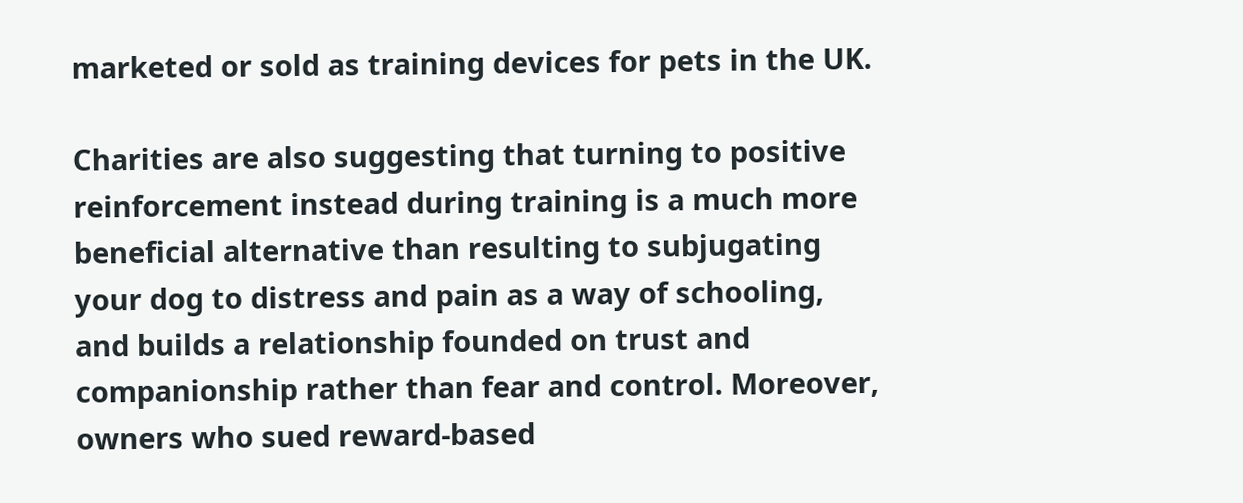marketed or sold as training devices for pets in the UK.

Charities are also suggesting that turning to positive reinforcement instead during training is a much more beneficial alternative than resulting to subjugating your dog to distress and pain as a way of schooling, and builds a relationship founded on trust and companionship rather than fear and control. Moreover, owners who sued reward-based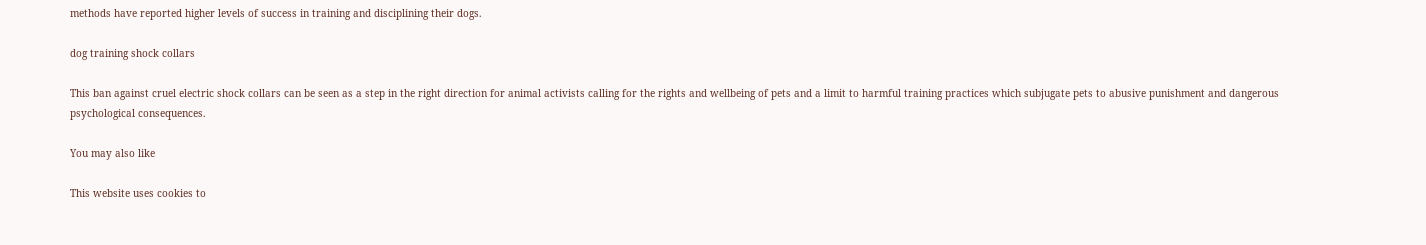methods have reported higher levels of success in training and disciplining their dogs.

dog training shock collars

This ban against cruel electric shock collars can be seen as a step in the right direction for animal activists calling for the rights and wellbeing of pets and a limit to harmful training practices which subjugate pets to abusive punishment and dangerous psychological consequences.

You may also like

This website uses cookies to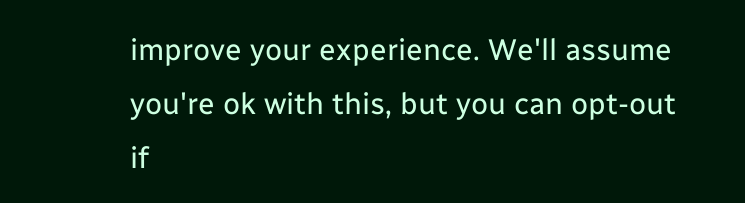improve your experience. We'll assume you're ok with this, but you can opt-out if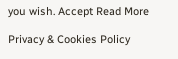you wish. Accept Read More

Privacy & Cookies Policy